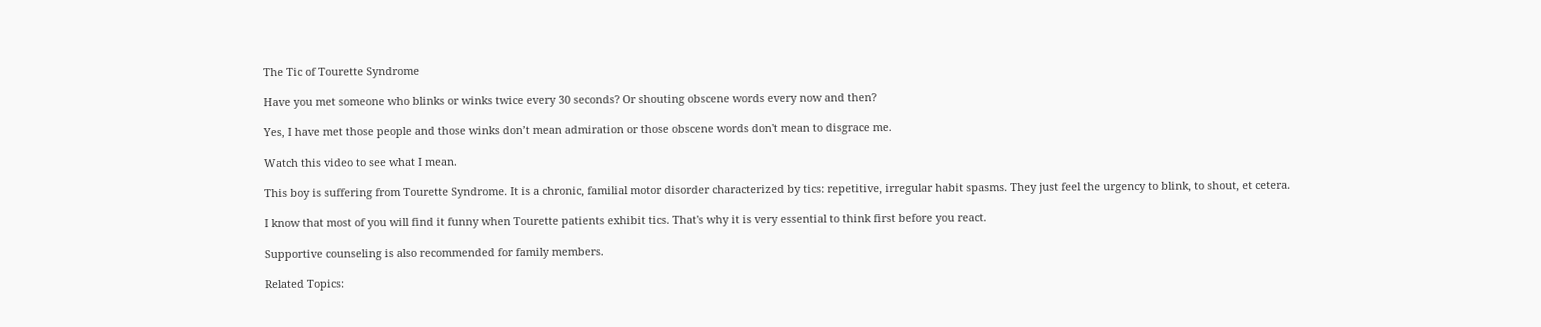The Tic of Tourette Syndrome

Have you met someone who blinks or winks twice every 30 seconds? Or shouting obscene words every now and then?

Yes, I have met those people and those winks don’t mean admiration or those obscene words don't mean to disgrace me.

Watch this video to see what I mean.

This boy is suffering from Tourette Syndrome. It is a chronic, familial motor disorder characterized by tics: repetitive, irregular habit spasms. They just feel the urgency to blink, to shout, et cetera.

I know that most of you will find it funny when Tourette patients exhibit tics. That's why it is very essential to think first before you react.

Supportive counseling is also recommended for family members.

Related Topics: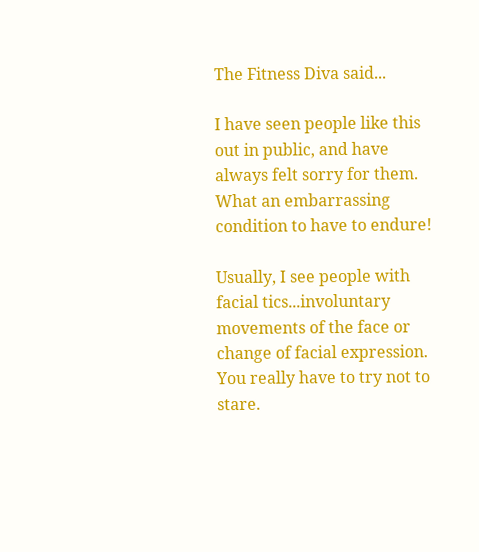The Fitness Diva said...

I have seen people like this out in public, and have always felt sorry for them. What an embarrassing condition to have to endure!

Usually, I see people with facial tics...involuntary movements of the face or change of facial expression.
You really have to try not to stare.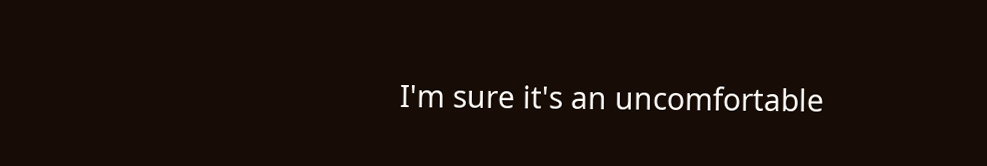I'm sure it's an uncomfortable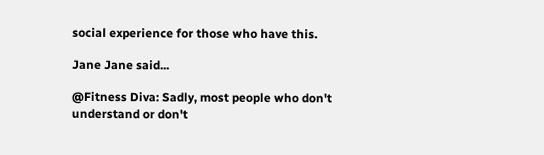social experience for those who have this.

Jane Jane said...

@Fitness Diva: Sadly, most people who don't understand or don't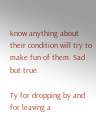know anything about their condition will try to make fun of them. Sad but true.

Ty for dropping by and for leaving a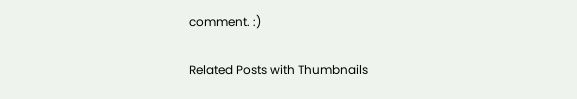comment. :)

Related Posts with Thumbnails